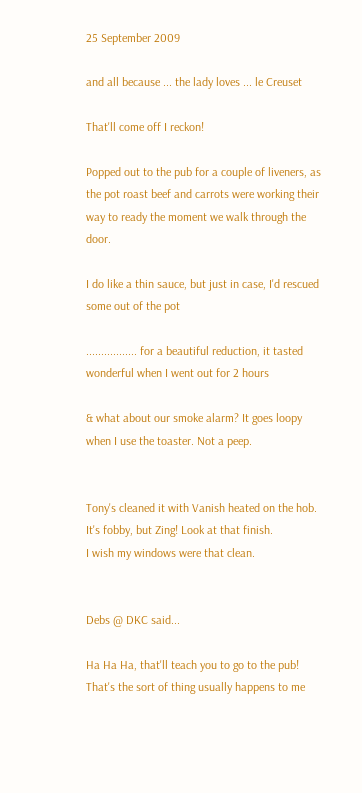25 September 2009

and all because ... the lady loves ... le Creuset

That'll come off I reckon!

Popped out to the pub for a couple of liveners, as the pot roast beef and carrots were working their way to ready the moment we walk through the door.

I do like a thin sauce, but just in case, I'd rescued some out of the pot

................. for a beautiful reduction, it tasted wonderful when I went out for 2 hours

& what about our smoke alarm? It goes loopy when I use the toaster. Not a peep.


Tony's cleaned it with Vanish heated on the hob. It's fobby, but Zing! Look at that finish.
I wish my windows were that clean.


Debs @ DKC said...

Ha Ha Ha, that'll teach you to go to the pub! That's the sort of thing usually happens to me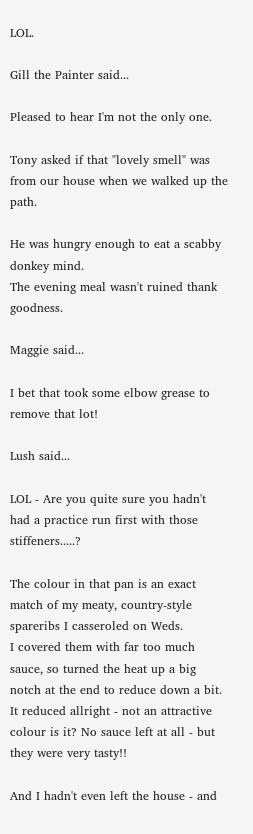LOL.

Gill the Painter said...

Pleased to hear I'm not the only one.

Tony asked if that "lovely smell" was from our house when we walked up the path.

He was hungry enough to eat a scabby donkey mind.
The evening meal wasn't ruined thank goodness.

Maggie said...

I bet that took some elbow grease to remove that lot!

Lush said...

LOL - Are you quite sure you hadn't had a practice run first with those stiffeners.....?

The colour in that pan is an exact match of my meaty, country-style spareribs I casseroled on Weds.
I covered them with far too much sauce, so turned the heat up a big notch at the end to reduce down a bit.
It reduced allright - not an attractive colour is it? No sauce left at all - but they were very tasty!!

And I hadn't even left the house - and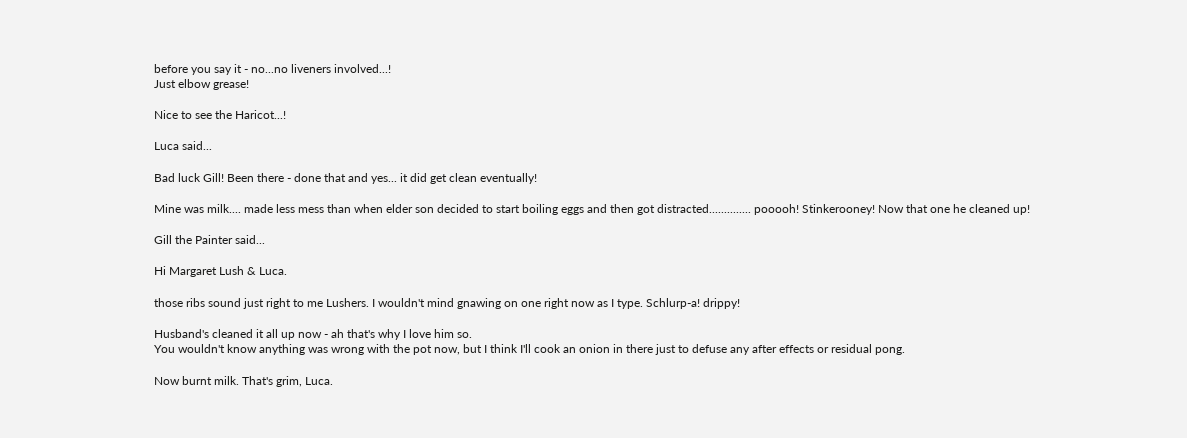before you say it - no...no liveners involved...!
Just elbow grease!

Nice to see the Haricot...!

Luca said...

Bad luck Gill! Been there - done that and yes... it did get clean eventually!

Mine was milk.... made less mess than when elder son decided to start boiling eggs and then got distracted.............. pooooh! Stinkerooney! Now that one he cleaned up!

Gill the Painter said...

Hi Margaret Lush & Luca.

those ribs sound just right to me Lushers. I wouldn't mind gnawing on one right now as I type. Schlurp-a! drippy!

Husband's cleaned it all up now - ah that's why I love him so.
You wouldn't know anything was wrong with the pot now, but I think I'll cook an onion in there just to defuse any after effects or residual pong.

Now burnt milk. That's grim, Luca.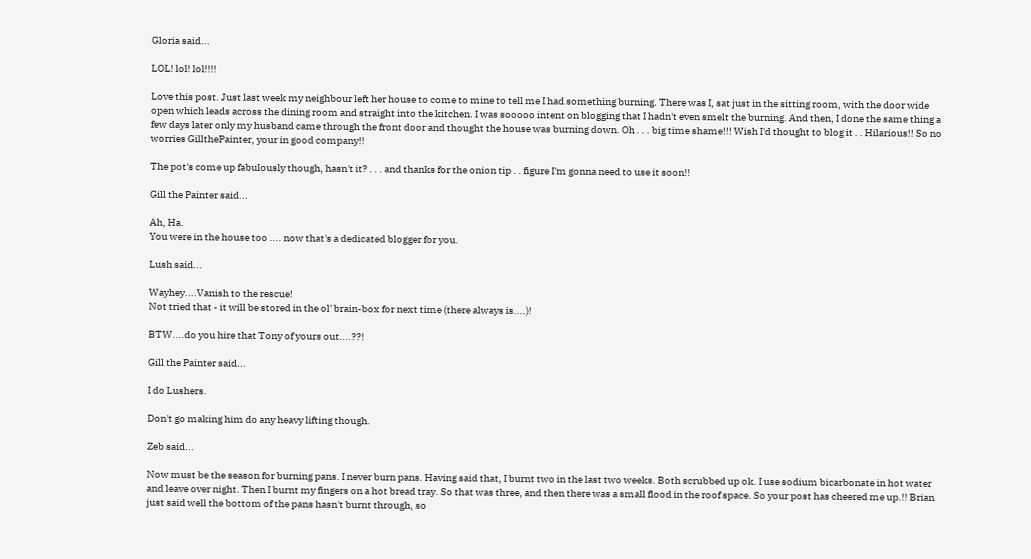Gloria said...

LOL! lol! lol!!!!

Love this post. Just last week my neighbour left her house to come to mine to tell me I had something burning. There was I, sat just in the sitting room, with the door wide open which leads across the dining room and straight into the kitchen. I was sooooo intent on blogging that I hadn't even smelt the burning. And then, I done the same thing a few days later only my husband came through the front door and thought the house was burning down. Oh . . . big time shame!!! Wish I'd thought to blog it . . Hilarious!! So no worries GillthePainter, your in good company!!

The pot's come up fabulously though, hasn't it? . . . and thanks for the onion tip . . figure I'm gonna need to use it soon!!

Gill the Painter said...

Ah, Ha.
You were in the house too .... now that's a dedicated blogger for you.

Lush said...

Wayhey....Vanish to the rescue!
Not tried that - it will be stored in the ol' brain-box for next time (there always is....)!

BTW....do you hire that Tony of yours out....??!

Gill the Painter said...

I do Lushers.

Don't go making him do any heavy lifting though.

Zeb said...

Now must be the season for burning pans. I never burn pans. Having said that, I burnt two in the last two weeks. Both scrubbed up ok. I use sodium bicarbonate in hot water and leave over night. Then I burnt my fingers on a hot bread tray. So that was three, and then there was a small flood in the roof space. So your post has cheered me up.!! Brian just said well the bottom of the pans hasn't burnt through, so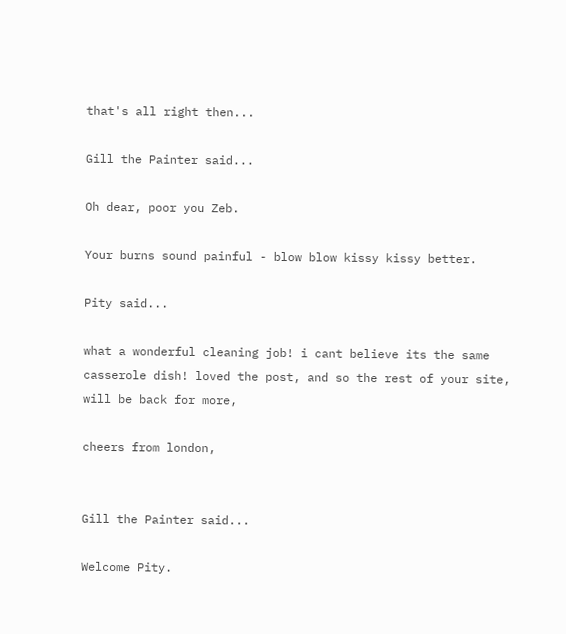that's all right then...

Gill the Painter said...

Oh dear, poor you Zeb.

Your burns sound painful - blow blow kissy kissy better.

Pity said...

what a wonderful cleaning job! i cant believe its the same casserole dish! loved the post, and so the rest of your site, will be back for more,

cheers from london,


Gill the Painter said...

Welcome Pity.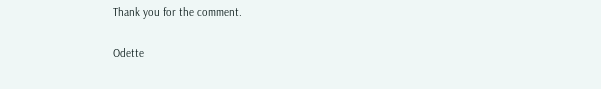Thank you for the comment.

Odette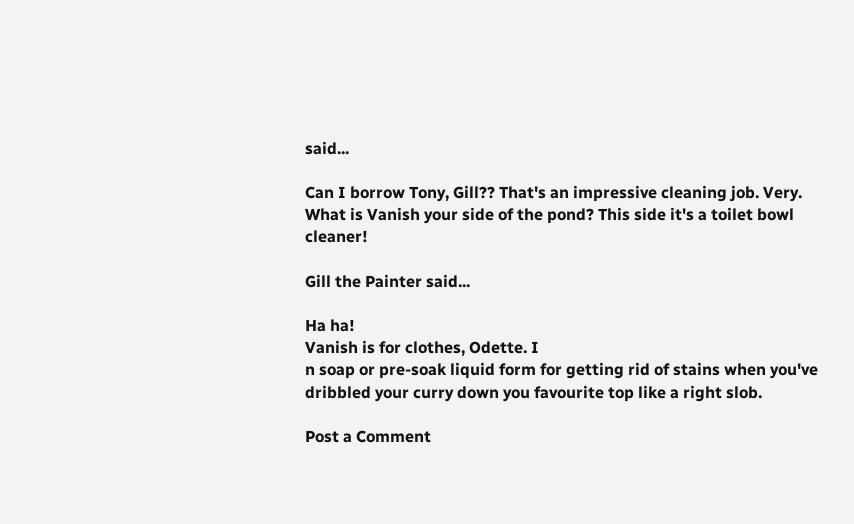said...

Can I borrow Tony, Gill?? That's an impressive cleaning job. Very. What is Vanish your side of the pond? This side it's a toilet bowl cleaner!

Gill the Painter said...

Ha ha!
Vanish is for clothes, Odette. I
n soap or pre-soak liquid form for getting rid of stains when you've dribbled your curry down you favourite top like a right slob.

Post a Comment